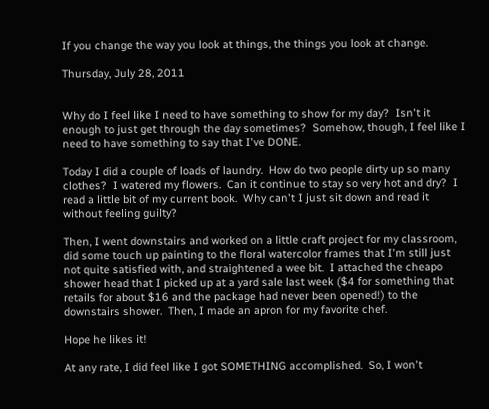If you change the way you look at things, the things you look at change.

Thursday, July 28, 2011


Why do I feel like I need to have something to show for my day?  Isn't it enough to just get through the day sometimes?  Somehow, though, I feel like I need to have something to say that I've DONE.

Today I did a couple of loads of laundry.  How do two people dirty up so many clothes?  I watered my flowers.  Can it continue to stay so very hot and dry?  I read a little bit of my current book.  Why can't I just sit down and read it without feeling guilty?

Then, I went downstairs and worked on a little craft project for my classroom, did some touch up painting to the floral watercolor frames that I'm still just not quite satisfied with, and straightened a wee bit.  I attached the cheapo shower head that I picked up at a yard sale last week ($4 for something that retails for about $16 and the package had never been opened!) to the downstairs shower.  Then, I made an apron for my favorite chef.

Hope he likes it!

At any rate, I did feel like I got SOMETHING accomplished.  So, I won't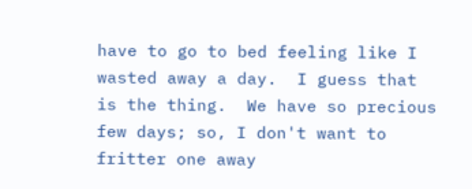have to go to bed feeling like I wasted away a day.  I guess that is the thing.  We have so precious few days; so, I don't want to fritter one away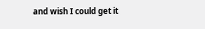and wish I could get it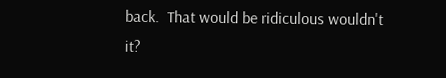back.  That would be ridiculous wouldn't it?